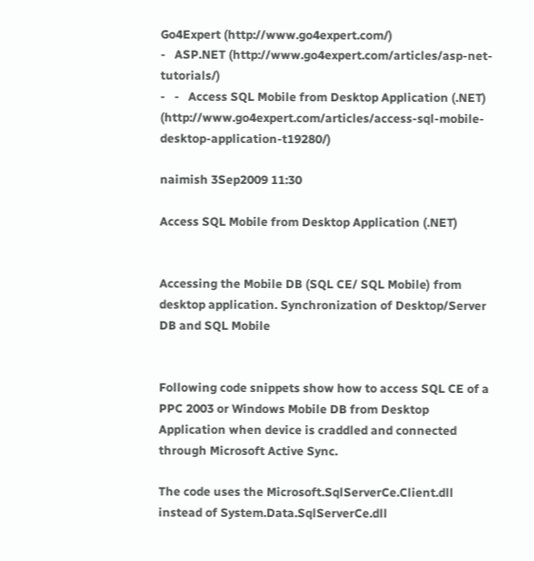Go4Expert (http://www.go4expert.com/)
-   ASP.NET (http://www.go4expert.com/articles/asp-net-tutorials/)
-   -   Access SQL Mobile from Desktop Application (.NET) (http://www.go4expert.com/articles/access-sql-mobile-desktop-application-t19280/)

naimish 3Sep2009 11:30

Access SQL Mobile from Desktop Application (.NET)


Accessing the Mobile DB (SQL CE/ SQL Mobile) from desktop application. Synchronization of Desktop/Server DB and SQL Mobile


Following code snippets show how to access SQL CE of a PPC 2003 or Windows Mobile DB from Desktop Application when device is craddled and connected through Microsoft Active Sync.

The code uses the Microsoft.SqlServerCe.Client.dll instead of System.Data.SqlServerCe.dll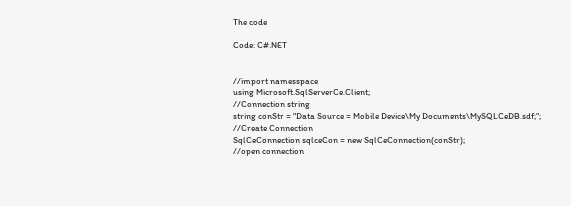The code

Code: C#.NET


//import namesspace
using Microsoft.SqlServerCe.Client;
//Connection string
string conStr = "Data Source = Mobile Device\My Documents\MySQLCeDB.sdf;";
//Create Connection
SqlCeConnection sqlceCon = new SqlCeConnection(conStr);
//open connection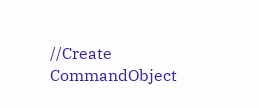//Create CommandObject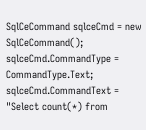SqlCeCommand sqlceCmd = new SqlCeCommand();
sqlceCmd.CommandType = CommandType.Text;
sqlceCmd.CommandText = "Select count(*) from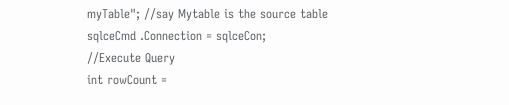myTable"; //say Mytable is the source table
sqlceCmd .Connection = sqlceCon;
//Execute Query
int rowCount =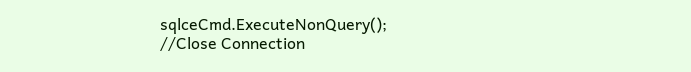sqlceCmd.ExecuteNonQuery();
//Close Connection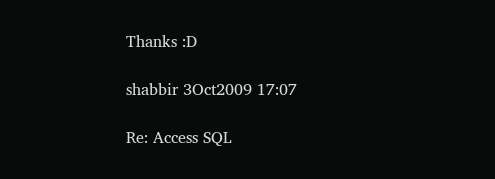Thanks :D

shabbir 3Oct2009 17:07

Re: Access SQL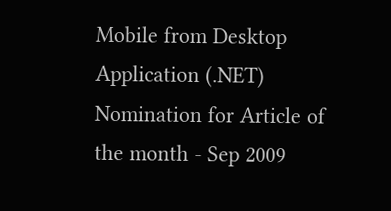Mobile from Desktop Application (.NET)
Nomination for Article of the month - Sep 2009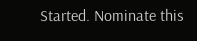Started. Nominate this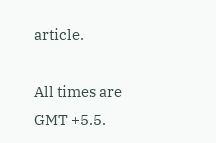article.

All times are GMT +5.5.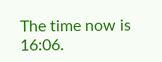The time now is 16:06.